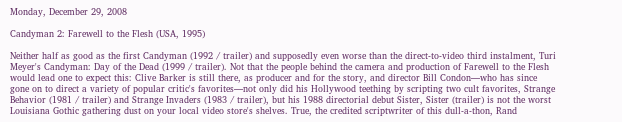Monday, December 29, 2008

Candyman 2: Farewell to the Flesh (USA, 1995)

Neither half as good as the first Candyman (1992 / trailer) and supposedly even worse than the direct-to-video third instalment, Turi Meyer's Candyman: Day of the Dead (1999 / trailer). Not that the people behind the camera and production of Farewell to the Flesh would lead one to expect this: Clive Barker is still there, as producer and for the story, and director Bill Condon—who has since gone on to direct a variety of popular critic's favorites—not only did his Hollywood teething by scripting two cult favorites, Strange Behavior (1981 / trailer) and Strange Invaders (1983 / trailer), but his 1988 directorial debut Sister, Sister (trailer) is not the worst Louisiana Gothic gathering dust on your local video store's shelves. True, the credited scriptwriter of this dull-a-thon, Rand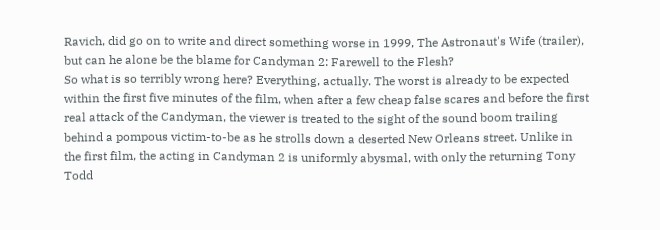Ravich, did go on to write and direct something worse in 1999, The Astronaut's Wife (trailer), but can he alone be the blame for Candyman 2: Farewell to the Flesh?
So what is so terribly wrong here? Everything, actually. The worst is already to be expected within the first five minutes of the film, when after a few cheap false scares and before the first real attack of the Candyman, the viewer is treated to the sight of the sound boom trailing behind a pompous victim-to-be as he strolls down a deserted New Orleans street. Unlike in the first film, the acting in Candyman 2 is uniformly abysmal, with only the returning Tony Todd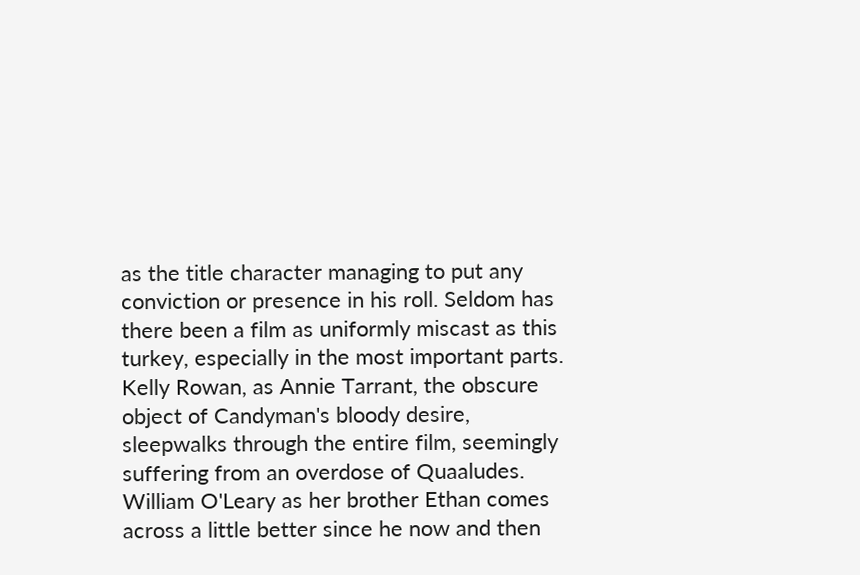as the title character managing to put any conviction or presence in his roll. Seldom has there been a film as uniformly miscast as this turkey, especially in the most important parts. Kelly Rowan, as Annie Tarrant, the obscure object of Candyman's bloody desire, sleepwalks through the entire film, seemingly suffering from an overdose of Quaaludes. William O'Leary as her brother Ethan comes across a little better since he now and then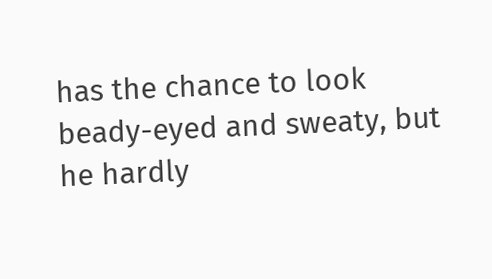has the chance to look beady-eyed and sweaty, but he hardly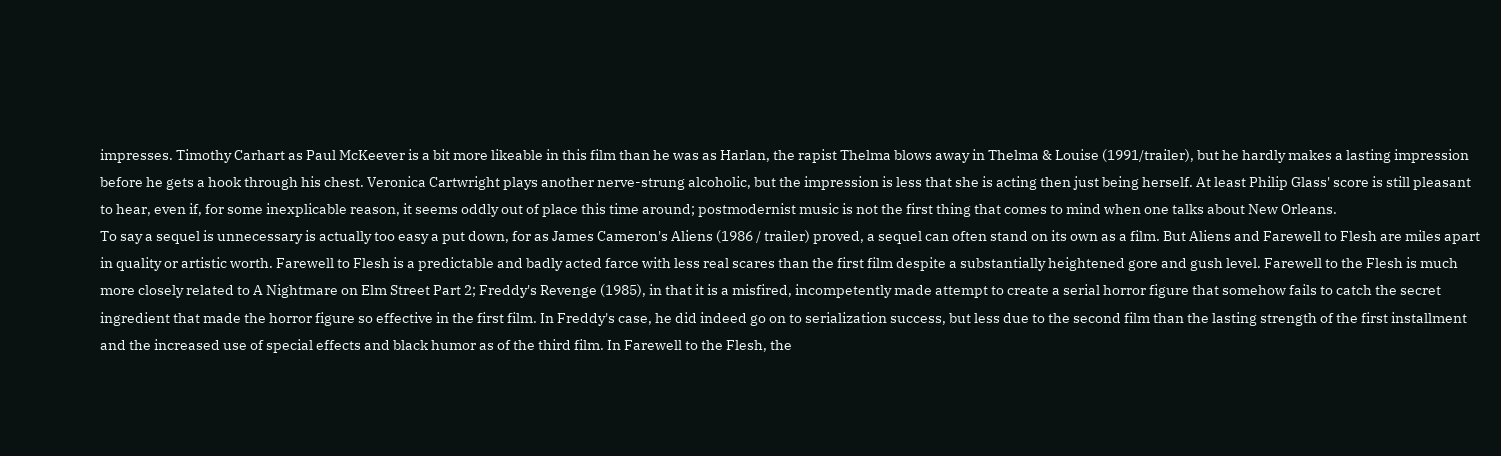impresses. Timothy Carhart as Paul McKeever is a bit more likeable in this film than he was as Harlan, the rapist Thelma blows away in Thelma & Louise (1991/trailer), but he hardly makes a lasting impression before he gets a hook through his chest. Veronica Cartwright plays another nerve-strung alcoholic, but the impression is less that she is acting then just being herself. At least Philip Glass' score is still pleasant to hear, even if, for some inexplicable reason, it seems oddly out of place this time around; postmodernist music is not the first thing that comes to mind when one talks about New Orleans.
To say a sequel is unnecessary is actually too easy a put down, for as James Cameron's Aliens (1986 / trailer) proved, a sequel can often stand on its own as a film. But Aliens and Farewell to Flesh are miles apart in quality or artistic worth. Farewell to Flesh is a predictable and badly acted farce with less real scares than the first film despite a substantially heightened gore and gush level. Farewell to the Flesh is much more closely related to A Nightmare on Elm Street Part 2; Freddy's Revenge (1985), in that it is a misfired, incompetently made attempt to create a serial horror figure that somehow fails to catch the secret ingredient that made the horror figure so effective in the first film. In Freddy's case, he did indeed go on to serialization success, but less due to the second film than the lasting strength of the first installment and the increased use of special effects and black humor as of the third film. In Farewell to the Flesh, the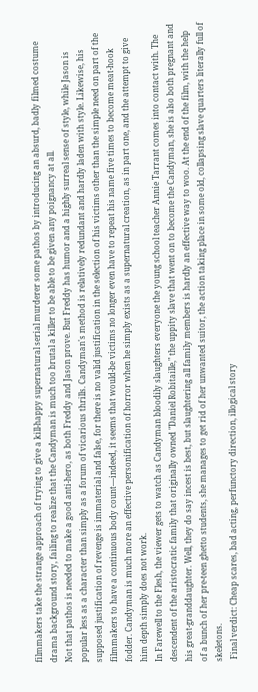filmmakers take the strange approach of trying to give a kill-happy supernatural serial murderer some pathos by introducing an absurd, badly filmed costume drama background story, failing to realize that the Candyman is much too brutal a killer to be able to be given any poignancy at all.
Not that pathos is needed to make a good anti-hero, as both Freddy and Jason prove. But Freddy has humor and a highly surreal sense of style, while Jason is popular less as a character than simply as a forum of vicarious thrills. Candyman's method is relatively redundant and hardly laden with style. Likewise, his supposed justification of revenge is immaterial and false, for there is no valid justification in the selection of his victims other than the simple need on part of the filmmakers to have a continuous body count—indeed, it seems that would-be victims no longer even have to repeat his name five times to become meat-hook fodder. Candyman is much more an effective personification of horror when he simply exists as a supernatural creation, as in part one, and the attempt to give him depth simply does not work.
In Farewell to the Flesh, the viewer gets to watch as Candyman bloodily slaughters everyone the young school teacher Annie Tarrant comes into contact with. The descendent of the aristocratic family that originally owned "Daniel Robitaille," the uppity slave that went on to become the Candyman, she is also both pregnant and his great-granddaughter. Well, they do say incest is best, but slaughtering all family members is hardly an effective way to woo. At the end of the film, with the help of a bunch of her pre-teen ghetto students, she manages to get rid of her unwanted suitor, the action taking place in some old, collapsing slave quarters literally full of skeletons.
 Final verdict: Cheap scares, bad acting, perfunctory direction, illogical story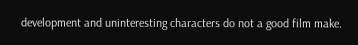development and uninteresting characters do not a good film make.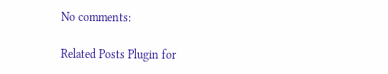No comments:

Related Posts Plugin for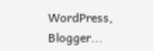WordPress, Blogger...